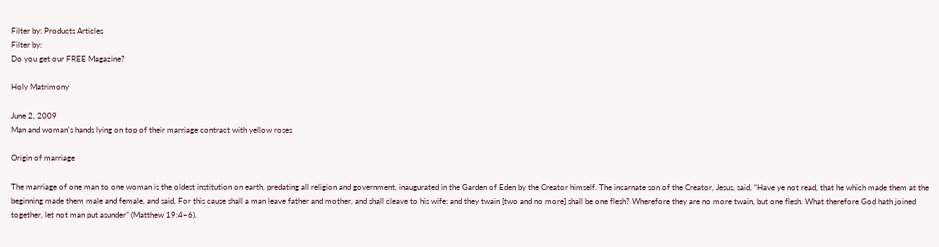Filter by: Products Articles
Filter by:
Do you get our FREE Magazine?

Holy Matrimony

June 2, 2009
Man and woman's hands lying on top of their marriage contract with yellow roses

Origin of marriage

The marriage of one man to one woman is the oldest institution on earth, predating all religion and government, inaugurated in the Garden of Eden by the Creator himself. The incarnate son of the Creator, Jesus, said, “Have ye not read, that he which made them at the beginning made them male and female, and said, For this cause shall a man leave father and mother, and shall cleave to his wife: and they twain [two and no more] shall be one flesh? Wherefore they are no more twain, but one flesh. What therefore God hath joined together, let not man put asunder” (Matthew 19:4–6).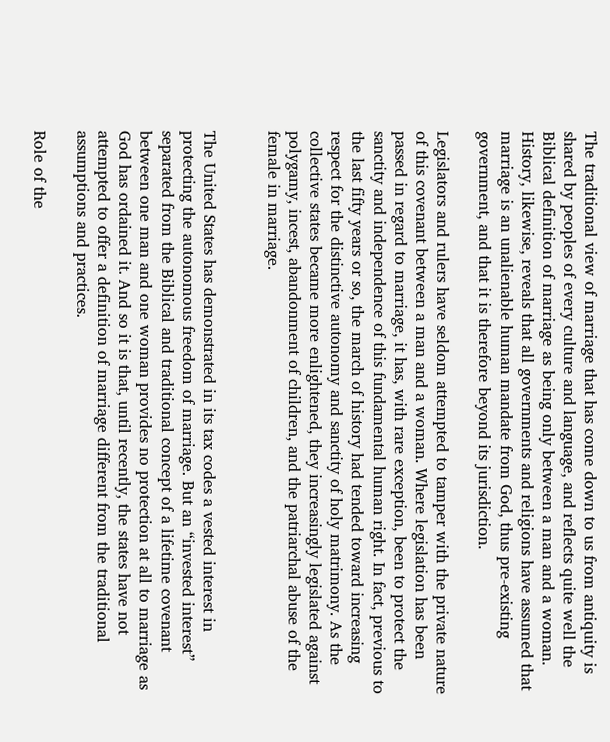The traditional view of marriage that has come down to us from antiquity is shared by peoples of every culture and language, and reflects quite well the Biblical definition of marriage as being only between a man and a woman. History, likewise, reveals that all governments and religions have assumed that marriage is an unalienable human mandate from God, thus pre-existing government, and that it is therefore beyond its jurisdiction.

Legislators and rulers have seldom attempted to tamper with the private nature of this covenant between a man and a woman. Where legislation has been passed in regard to marriage, it has, with rare exception, been to protect the sanctity and independence of this fundamental human right. In fact, previous to the last fifty years or so, the march of history had tended toward increasing respect for the distinctive autonomy and sanctity of holy matrimony. As the collective states became more enlightened, they increasingly legislated against polygamy, incest, abandonment of children, and the patriarchal abuse of the female in marriage.


The United States has demonstrated in its tax codes a vested interest in protecting the autonomous freedom of marriage. But an “invested interest” separated from the Biblical and traditional concept of a lifetime covenant between one man and one woman provides no protection at all to marriage as God has ordained it. And so it is that, until recently, the states have not attempted to offer a definition of marriage different from the traditional assumptions and practices.

Role of the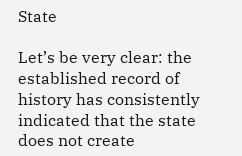State

Let’s be very clear: the established record of history has consistently indicated that the state does not create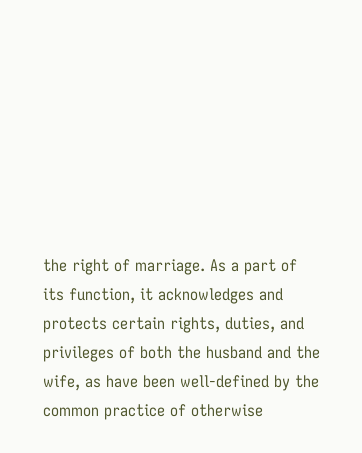the right of marriage. As a part of its function, it acknowledges and protects certain rights, duties, and privileges of both the husband and the wife, as have been well-defined by the common practice of otherwise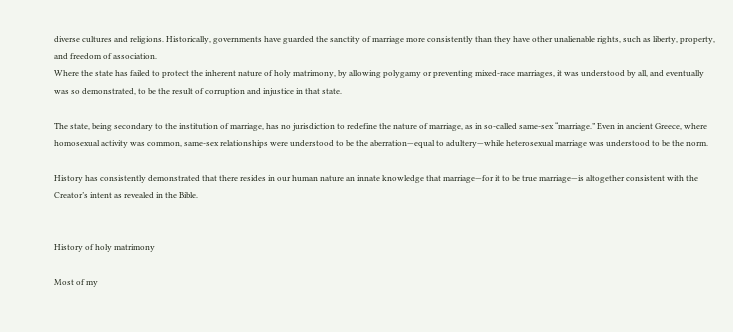diverse cultures and religions. Historically, governments have guarded the sanctity of marriage more consistently than they have other unalienable rights, such as liberty, property, and freedom of association.
Where the state has failed to protect the inherent nature of holy matrimony, by allowing polygamy or preventing mixed-race marriages, it was understood by all, and eventually was so demonstrated, to be the result of corruption and injustice in that state.

The state, being secondary to the institution of marriage, has no jurisdiction to redefine the nature of marriage, as in so-called same-sex “marriage.” Even in ancient Greece, where homosexual activity was common, same-sex relationships were understood to be the aberration—equal to adultery—while heterosexual marriage was understood to be the norm.

History has consistently demonstrated that there resides in our human nature an innate knowledge that marriage—for it to be true marriage—is altogether consistent with the Creator’s intent as revealed in the Bible.


History of holy matrimony

Most of my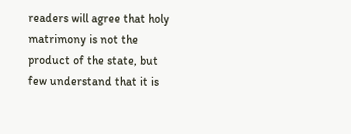readers will agree that holy matrimony is not the product of the state, but few understand that it is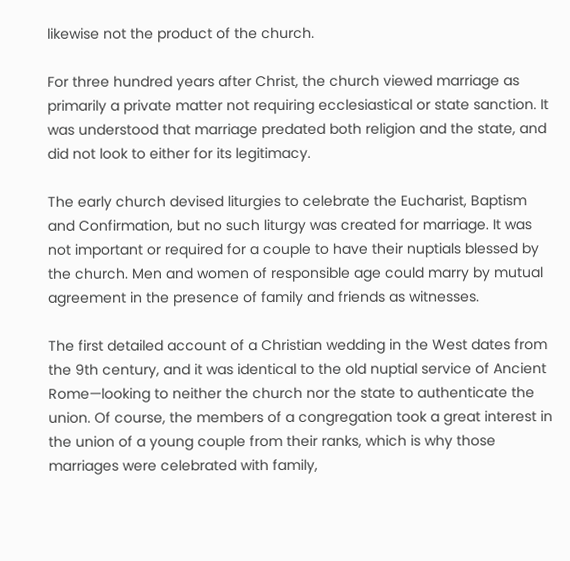likewise not the product of the church.

For three hundred years after Christ, the church viewed marriage as primarily a private matter not requiring ecclesiastical or state sanction. It was understood that marriage predated both religion and the state, and did not look to either for its legitimacy.

The early church devised liturgies to celebrate the Eucharist, Baptism and Confirmation, but no such liturgy was created for marriage. It was not important or required for a couple to have their nuptials blessed by the church. Men and women of responsible age could marry by mutual agreement in the presence of family and friends as witnesses.

The first detailed account of a Christian wedding in the West dates from the 9th century, and it was identical to the old nuptial service of Ancient Rome—looking to neither the church nor the state to authenticate the union. Of course, the members of a congregation took a great interest in the union of a young couple from their ranks, which is why those marriages were celebrated with family,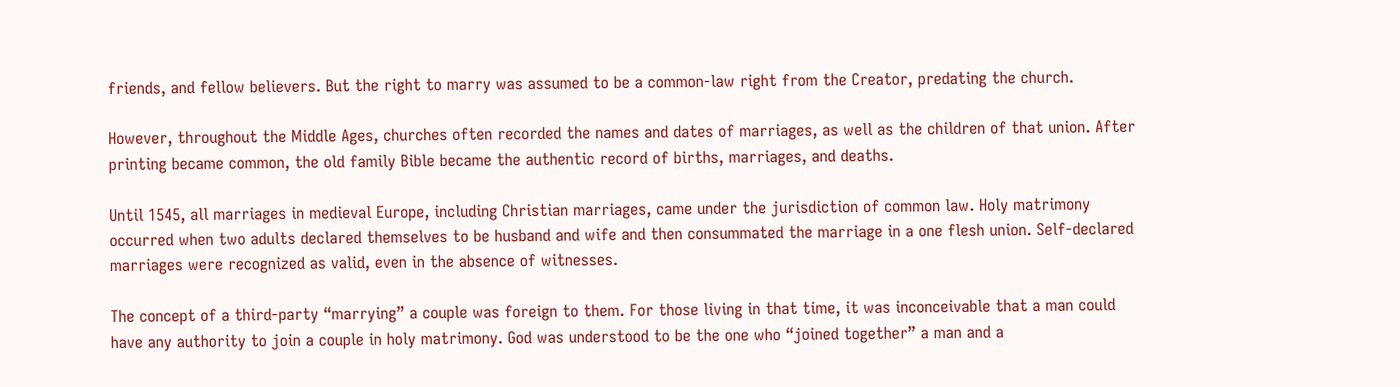friends, and fellow believers. But the right to marry was assumed to be a common-law right from the Creator, predating the church.

However, throughout the Middle Ages, churches often recorded the names and dates of marriages, as well as the children of that union. After printing became common, the old family Bible became the authentic record of births, marriages, and deaths.

Until 1545, all marriages in medieval Europe, including Christian marriages, came under the jurisdiction of common law. Holy matrimony occurred when two adults declared themselves to be husband and wife and then consummated the marriage in a one flesh union. Self-declared marriages were recognized as valid, even in the absence of witnesses.

The concept of a third-party “marrying” a couple was foreign to them. For those living in that time, it was inconceivable that a man could have any authority to join a couple in holy matrimony. God was understood to be the one who “joined together” a man and a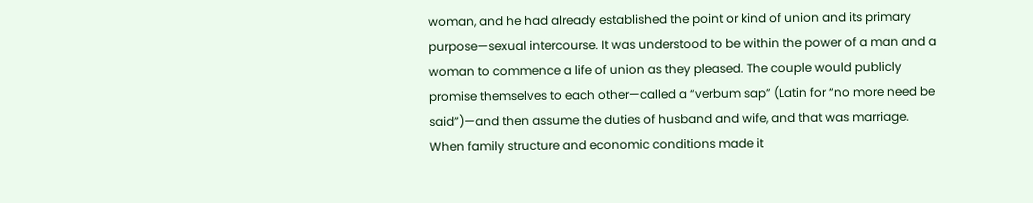woman, and he had already established the point or kind of union and its primary purpose—sexual intercourse. It was understood to be within the power of a man and a woman to commence a life of union as they pleased. The couple would publicly promise themselves to each other—called a “verbum sap” (Latin for “no more need be said”)—and then assume the duties of husband and wife, and that was marriage. When family structure and economic conditions made it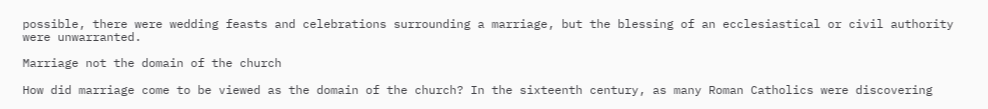possible, there were wedding feasts and celebrations surrounding a marriage, but the blessing of an ecclesiastical or civil authority were unwarranted.

Marriage not the domain of the church

How did marriage come to be viewed as the domain of the church? In the sixteenth century, as many Roman Catholics were discovering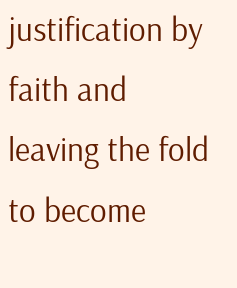justification by faith and leaving the fold to become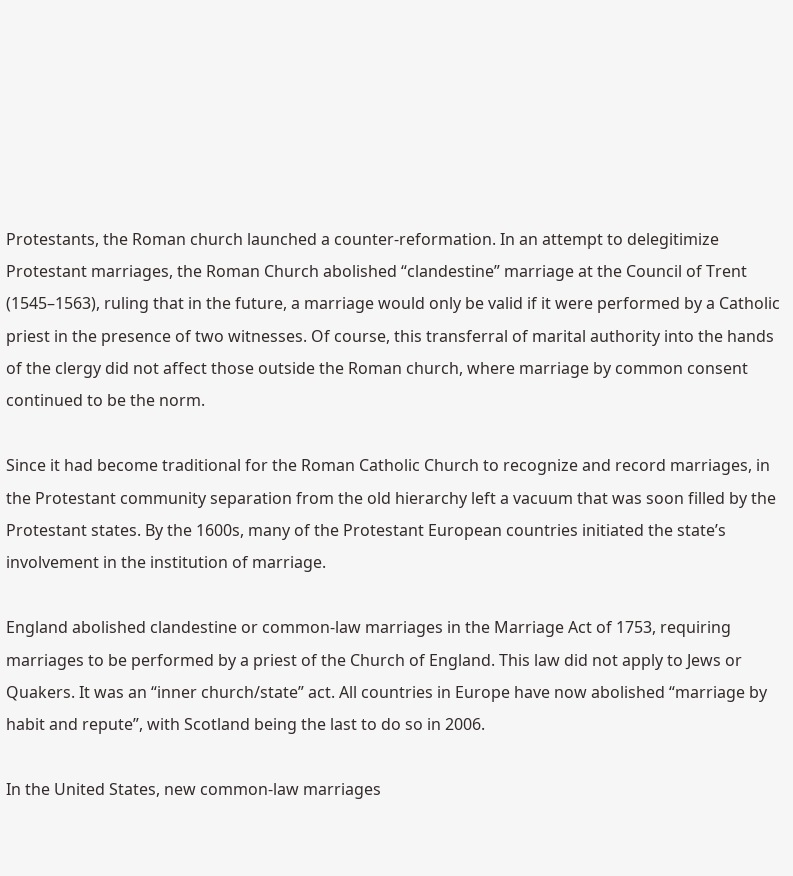Protestants, the Roman church launched a counter-reformation. In an attempt to delegitimize Protestant marriages, the Roman Church abolished “clandestine” marriage at the Council of Trent (1545–1563), ruling that in the future, a marriage would only be valid if it were performed by a Catholic priest in the presence of two witnesses. Of course, this transferral of marital authority into the hands of the clergy did not affect those outside the Roman church, where marriage by common consent continued to be the norm.

Since it had become traditional for the Roman Catholic Church to recognize and record marriages, in the Protestant community separation from the old hierarchy left a vacuum that was soon filled by the Protestant states. By the 1600s, many of the Protestant European countries initiated the state’s involvement in the institution of marriage.

England abolished clandestine or common-law marriages in the Marriage Act of 1753, requiring marriages to be performed by a priest of the Church of England. This law did not apply to Jews or Quakers. It was an “inner church/state” act. All countries in Europe have now abolished “marriage by habit and repute”, with Scotland being the last to do so in 2006.

In the United States, new common-law marriages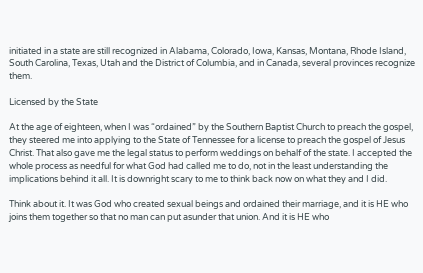initiated in a state are still recognized in Alabama, Colorado, Iowa, Kansas, Montana, Rhode Island, South Carolina, Texas, Utah and the District of Columbia, and in Canada, several provinces recognize them.

Licensed by the State

At the age of eighteen, when I was “ordained” by the Southern Baptist Church to preach the gospel, they steered me into applying to the State of Tennessee for a license to preach the gospel of Jesus Christ. That also gave me the legal status to perform weddings on behalf of the state. I accepted the whole process as needful for what God had called me to do, not in the least understanding the implications behind it all. It is downright scary to me to think back now on what they and I did.

Think about it. It was God who created sexual beings and ordained their marriage, and it is HE who joins them together so that no man can put asunder that union. And it is HE who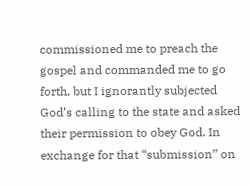commissioned me to preach the gospel and commanded me to go forth, but I ignorantly subjected God’s calling to the state and asked their permission to obey God. In exchange for that “submission” on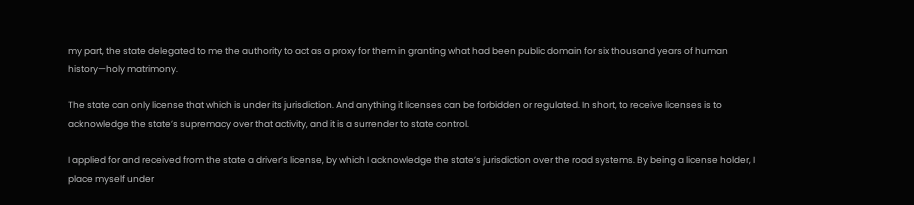my part, the state delegated to me the authority to act as a proxy for them in granting what had been public domain for six thousand years of human history—holy matrimony.

The state can only license that which is under its jurisdiction. And anything it licenses can be forbidden or regulated. In short, to receive licenses is to acknowledge the state’s supremacy over that activity, and it is a surrender to state control.

I applied for and received from the state a driver’s license, by which I acknowledge the state’s jurisdiction over the road systems. By being a license holder, I place myself under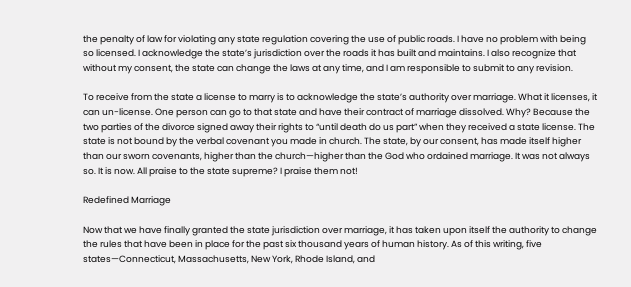the penalty of law for violating any state regulation covering the use of public roads. I have no problem with being so licensed. I acknowledge the state’s jurisdiction over the roads it has built and maintains. I also recognize that without my consent, the state can change the laws at any time, and I am responsible to submit to any revision.

To receive from the state a license to marry is to acknowledge the state’s authority over marriage. What it licenses, it can un-license. One person can go to that state and have their contract of marriage dissolved. Why? Because the two parties of the divorce signed away their rights to “until death do us part” when they received a state license. The state is not bound by the verbal covenant you made in church. The state, by our consent, has made itself higher than our sworn covenants, higher than the church—higher than the God who ordained marriage. It was not always so. It is now. All praise to the state supreme? I praise them not!

Redefined Marriage

Now that we have finally granted the state jurisdiction over marriage, it has taken upon itself the authority to change the rules that have been in place for the past six thousand years of human history. As of this writing, five states—Connecticut, Massachusetts, New York, Rhode Island, and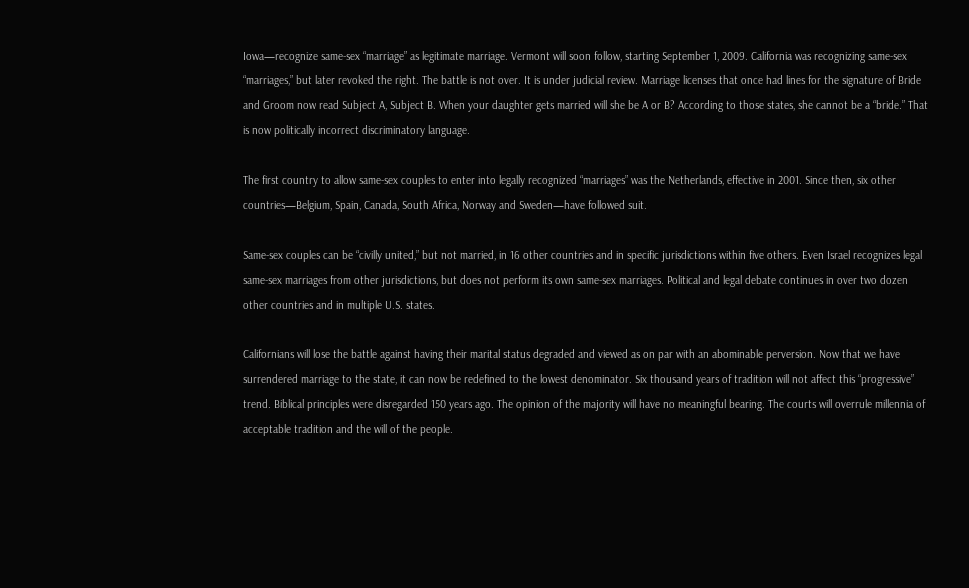Iowa—recognize same-sex “marriage” as legitimate marriage. Vermont will soon follow, starting September 1, 2009. California was recognizing same-sex “marriages,” but later revoked the right. The battle is not over. It is under judicial review. Marriage licenses that once had lines for the signature of Bride and Groom now read Subject A, Subject B. When your daughter gets married will she be A or B? According to those states, she cannot be a “bride.” That is now politically incorrect discriminatory language.

The first country to allow same-sex couples to enter into legally recognized “marriages” was the Netherlands, effective in 2001. Since then, six other countries—Belgium, Spain, Canada, South Africa, Norway and Sweden—have followed suit.

Same-sex couples can be “civilly united,” but not married, in 16 other countries and in specific jurisdictions within five others. Even Israel recognizes legal same-sex marriages from other jurisdictions, but does not perform its own same-sex marriages. Political and legal debate continues in over two dozen other countries and in multiple U.S. states.

Californians will lose the battle against having their marital status degraded and viewed as on par with an abominable perversion. Now that we have surrendered marriage to the state, it can now be redefined to the lowest denominator. Six thousand years of tradition will not affect this “progressive” trend. Biblical principles were disregarded 150 years ago. The opinion of the majority will have no meaningful bearing. The courts will overrule millennia of acceptable tradition and the will of the people.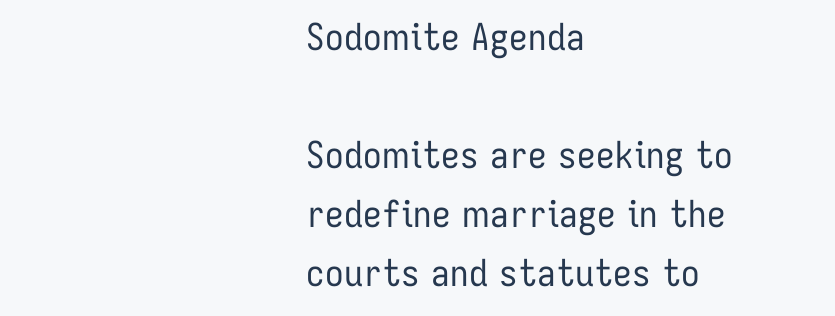Sodomite Agenda

Sodomites are seeking to redefine marriage in the courts and statutes to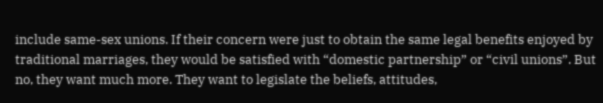include same-sex unions. If their concern were just to obtain the same legal benefits enjoyed by traditional marriages, they would be satisfied with “domestic partnership” or “civil unions”. But no, they want much more. They want to legislate the beliefs, attitudes,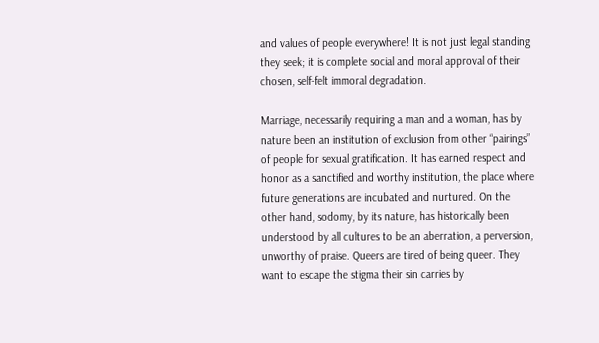and values of people everywhere! It is not just legal standing they seek; it is complete social and moral approval of their chosen, self-felt immoral degradation.

Marriage, necessarily requiring a man and a woman, has by nature been an institution of exclusion from other “pairings” of people for sexual gratification. It has earned respect and honor as a sanctified and worthy institution, the place where future generations are incubated and nurtured. On the other hand, sodomy, by its nature, has historically been understood by all cultures to be an aberration, a perversion, unworthy of praise. Queers are tired of being queer. They want to escape the stigma their sin carries by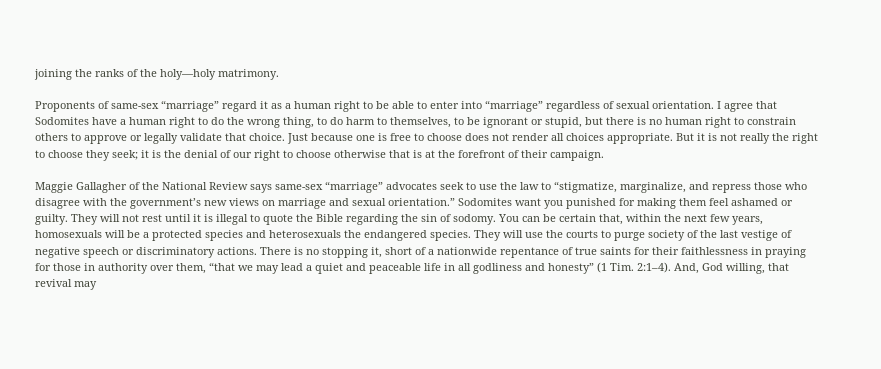joining the ranks of the holy—holy matrimony.

Proponents of same-sex “marriage” regard it as a human right to be able to enter into “marriage” regardless of sexual orientation. I agree that Sodomites have a human right to do the wrong thing, to do harm to themselves, to be ignorant or stupid, but there is no human right to constrain others to approve or legally validate that choice. Just because one is free to choose does not render all choices appropriate. But it is not really the right to choose they seek; it is the denial of our right to choose otherwise that is at the forefront of their campaign.

Maggie Gallagher of the National Review says same-sex “marriage” advocates seek to use the law to “stigmatize, marginalize, and repress those who disagree with the government’s new views on marriage and sexual orientation.” Sodomites want you punished for making them feel ashamed or guilty. They will not rest until it is illegal to quote the Bible regarding the sin of sodomy. You can be certain that, within the next few years, homosexuals will be a protected species and heterosexuals the endangered species. They will use the courts to purge society of the last vestige of negative speech or discriminatory actions. There is no stopping it, short of a nationwide repentance of true saints for their faithlessness in praying for those in authority over them, “that we may lead a quiet and peaceable life in all godliness and honesty” (1 Tim. 2:1–4). And, God willing, that revival may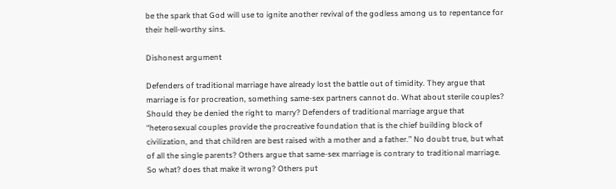be the spark that God will use to ignite another revival of the godless among us to repentance for their hell-worthy sins.

Dishonest argument

Defenders of traditional marriage have already lost the battle out of timidity. They argue that marriage is for procreation, something same-sex partners cannot do. What about sterile couples? Should they be denied the right to marry? Defenders of traditional marriage argue that “heterosexual couples provide the procreative foundation that is the chief building block of civilization, and that children are best raised with a mother and a father.” No doubt true, but what of all the single parents? Others argue that same-sex marriage is contrary to traditional marriage. So what? does that make it wrong? Others put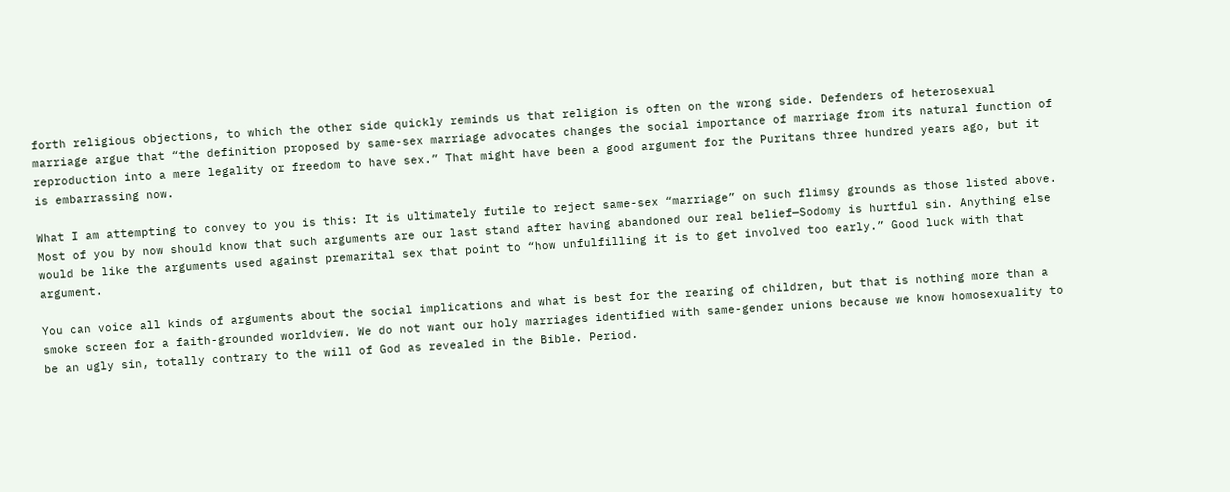forth religious objections, to which the other side quickly reminds us that religion is often on the wrong side. Defenders of heterosexual marriage argue that “the definition proposed by same-sex marriage advocates changes the social importance of marriage from its natural function of reproduction into a mere legality or freedom to have sex.” That might have been a good argument for the Puritans three hundred years ago, but it is embarrassing now.

What I am attempting to convey to you is this: It is ultimately futile to reject same-sex “marriage” on such flimsy grounds as those listed above. Most of you by now should know that such arguments are our last stand after having abandoned our real belief—Sodomy is hurtful sin. Anything else would be like the arguments used against premarital sex that point to “how unfulfilling it is to get involved too early.” Good luck with that argument.

You can voice all kinds of arguments about the social implications and what is best for the rearing of children, but that is nothing more than a smoke screen for a faith-grounded worldview. We do not want our holy marriages identified with same-gender unions because we know homosexuality to be an ugly sin, totally contrary to the will of God as revealed in the Bible. Period.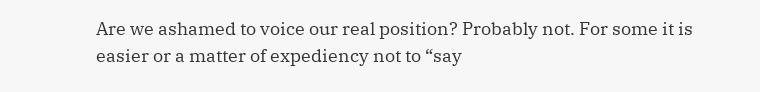Are we ashamed to voice our real position? Probably not. For some it is easier or a matter of expediency not to “say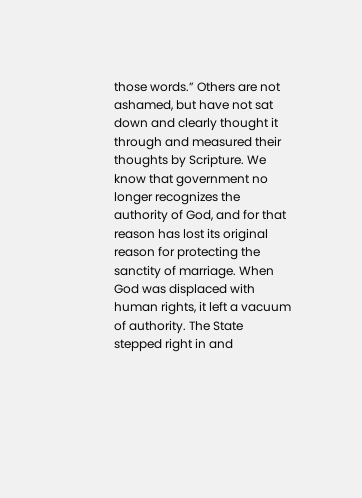those words.” Others are not ashamed, but have not sat down and clearly thought it through and measured their thoughts by Scripture. We know that government no longer recognizes the authority of God, and for that reason has lost its original reason for protecting the sanctity of marriage. When God was displaced with human rights, it left a vacuum of authority. The State stepped right in and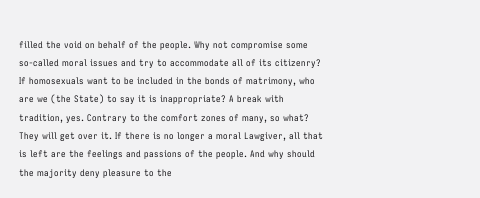filled the void on behalf of the people. Why not compromise some so-called moral issues and try to accommodate all of its citizenry? If homosexuals want to be included in the bonds of matrimony, who are we (the State) to say it is inappropriate? A break with tradition, yes. Contrary to the comfort zones of many, so what? They will get over it. If there is no longer a moral Lawgiver, all that is left are the feelings and passions of the people. And why should the majority deny pleasure to the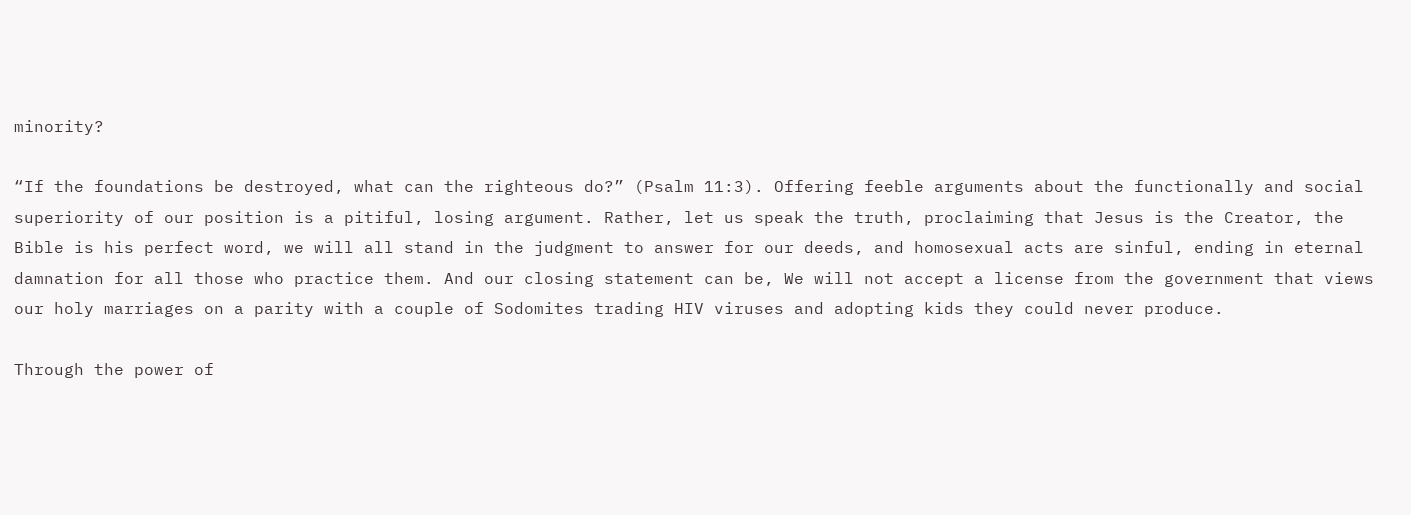minority?

“If the foundations be destroyed, what can the righteous do?” (Psalm 11:3). Offering feeble arguments about the functionally and social superiority of our position is a pitiful, losing argument. Rather, let us speak the truth, proclaiming that Jesus is the Creator, the Bible is his perfect word, we will all stand in the judgment to answer for our deeds, and homosexual acts are sinful, ending in eternal damnation for all those who practice them. And our closing statement can be, We will not accept a license from the government that views our holy marriages on a parity with a couple of Sodomites trading HIV viruses and adopting kids they could never produce.

Through the power of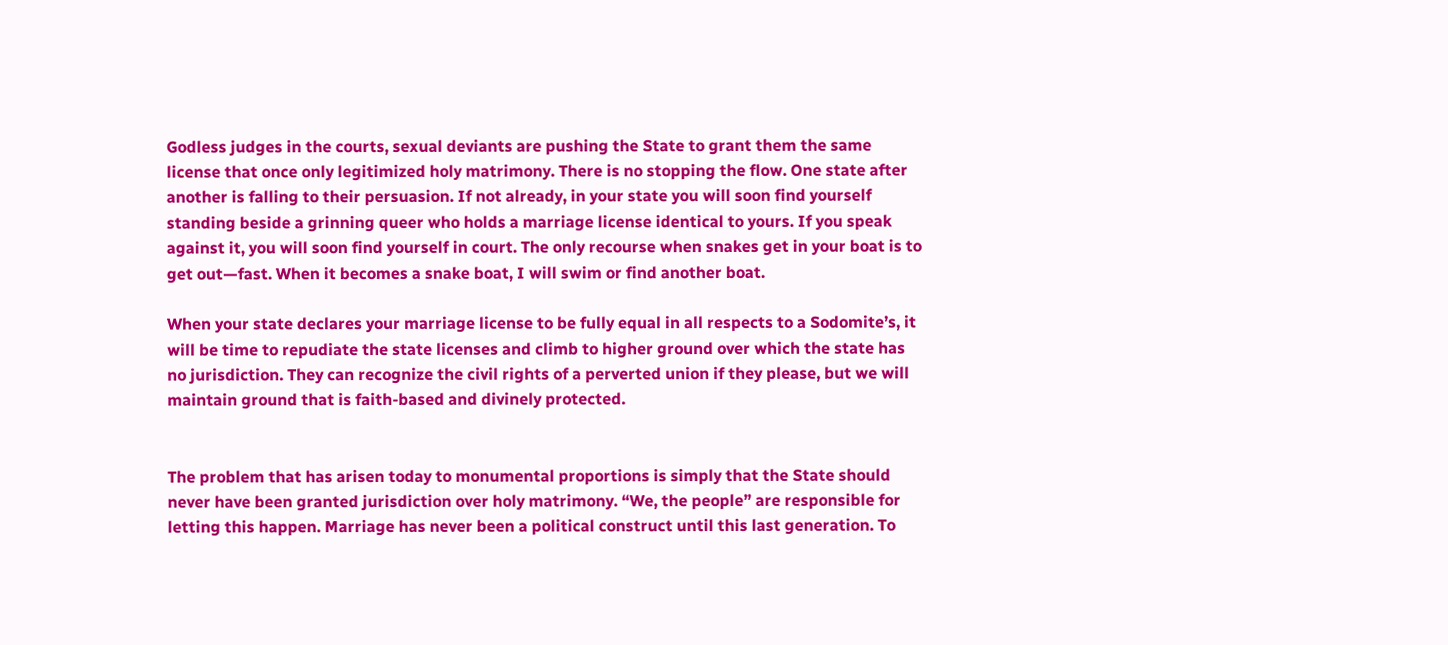Godless judges in the courts, sexual deviants are pushing the State to grant them the same license that once only legitimized holy matrimony. There is no stopping the flow. One state after another is falling to their persuasion. If not already, in your state you will soon find yourself standing beside a grinning queer who holds a marriage license identical to yours. If you speak against it, you will soon find yourself in court. The only recourse when snakes get in your boat is to get out—fast. When it becomes a snake boat, I will swim or find another boat.

When your state declares your marriage license to be fully equal in all respects to a Sodomite’s, it will be time to repudiate the state licenses and climb to higher ground over which the state has no jurisdiction. They can recognize the civil rights of a perverted union if they please, but we will maintain ground that is faith-based and divinely protected.


The problem that has arisen today to monumental proportions is simply that the State should never have been granted jurisdiction over holy matrimony. “We, the people” are responsible for letting this happen. Marriage has never been a political construct until this last generation. To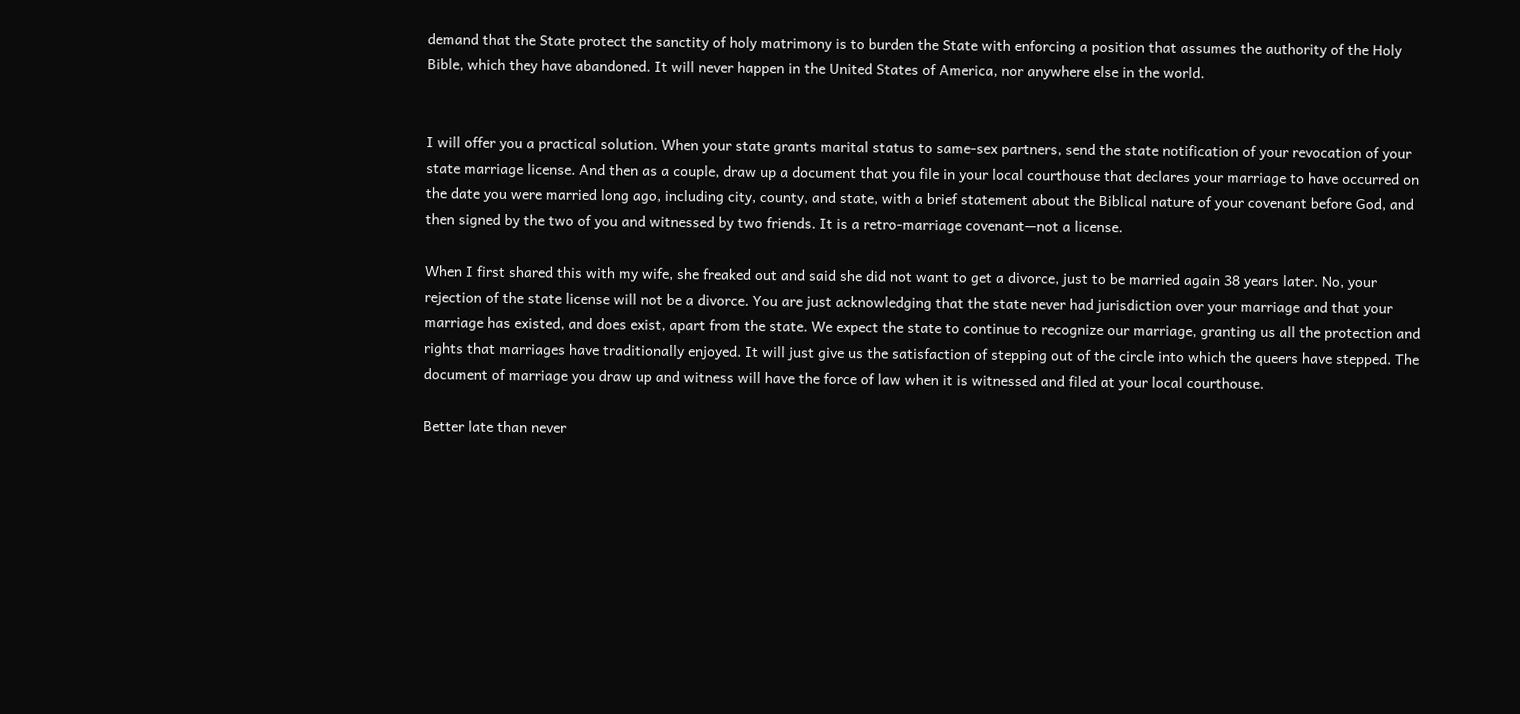demand that the State protect the sanctity of holy matrimony is to burden the State with enforcing a position that assumes the authority of the Holy Bible, which they have abandoned. It will never happen in the United States of America, nor anywhere else in the world.


I will offer you a practical solution. When your state grants marital status to same-sex partners, send the state notification of your revocation of your state marriage license. And then as a couple, draw up a document that you file in your local courthouse that declares your marriage to have occurred on the date you were married long ago, including city, county, and state, with a brief statement about the Biblical nature of your covenant before God, and then signed by the two of you and witnessed by two friends. It is a retro-marriage covenant—not a license.

When I first shared this with my wife, she freaked out and said she did not want to get a divorce, just to be married again 38 years later. No, your rejection of the state license will not be a divorce. You are just acknowledging that the state never had jurisdiction over your marriage and that your marriage has existed, and does exist, apart from the state. We expect the state to continue to recognize our marriage, granting us all the protection and rights that marriages have traditionally enjoyed. It will just give us the satisfaction of stepping out of the circle into which the queers have stepped. The document of marriage you draw up and witness will have the force of law when it is witnessed and filed at your local courthouse.

Better late than never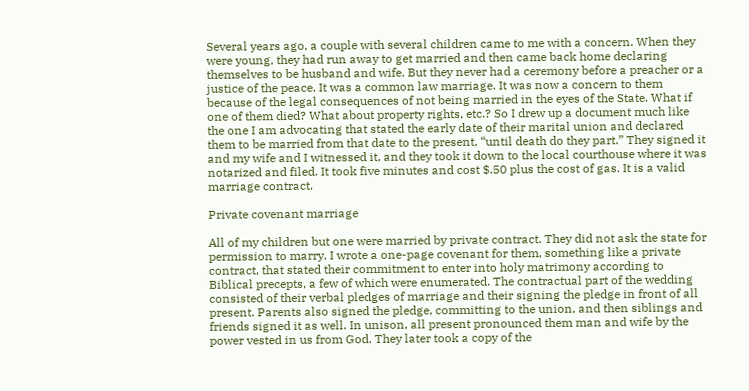Several years ago, a couple with several children came to me with a concern. When they were young, they had run away to get married and then came back home declaring themselves to be husband and wife. But they never had a ceremony before a preacher or a justice of the peace. It was a common law marriage. It was now a concern to them because of the legal consequences of not being married in the eyes of the State. What if one of them died? What about property rights, etc.? So I drew up a document much like the one I am advocating that stated the early date of their marital union and declared them to be married from that date to the present, “until death do they part.” They signed it and my wife and I witnessed it, and they took it down to the local courthouse where it was notarized and filed. It took five minutes and cost $.50 plus the cost of gas. It is a valid marriage contract.

Private covenant marriage

All of my children but one were married by private contract. They did not ask the state for permission to marry. I wrote a one-page covenant for them, something like a private contract, that stated their commitment to enter into holy matrimony according to Biblical precepts, a few of which were enumerated. The contractual part of the wedding consisted of their verbal pledges of marriage and their signing the pledge in front of all present. Parents also signed the pledge, committing to the union, and then siblings and friends signed it as well. In unison, all present pronounced them man and wife by the power vested in us from God. They later took a copy of the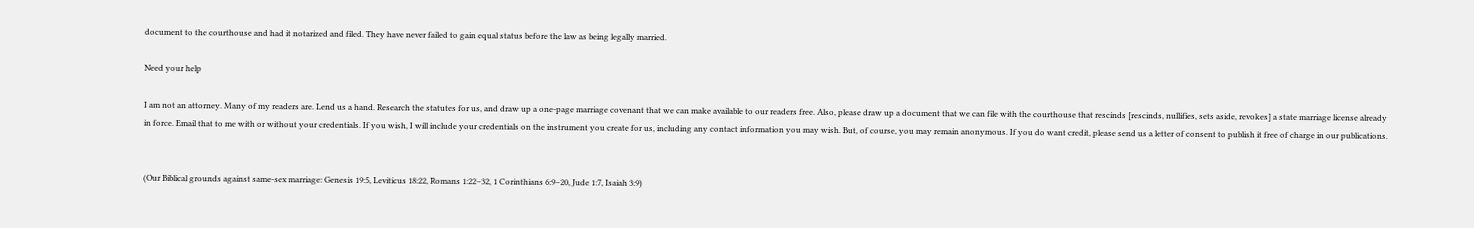document to the courthouse and had it notarized and filed. They have never failed to gain equal status before the law as being legally married.

Need your help

I am not an attorney. Many of my readers are. Lend us a hand. Research the statutes for us, and draw up a one-page marriage covenant that we can make available to our readers free. Also, please draw up a document that we can file with the courthouse that rescinds [rescinds, nullifies, sets aside, revokes] a state marriage license already in force. Email that to me with or without your credentials. If you wish, I will include your credentials on the instrument you create for us, including any contact information you may wish. But, of course, you may remain anonymous. If you do want credit, please send us a letter of consent to publish it free of charge in our publications.


(Our Biblical grounds against same-sex marriage: Genesis 19:5, Leviticus 18:22, Romans 1:22–32, 1 Corinthians 6:9–20, Jude 1:7, Isaiah 3:9)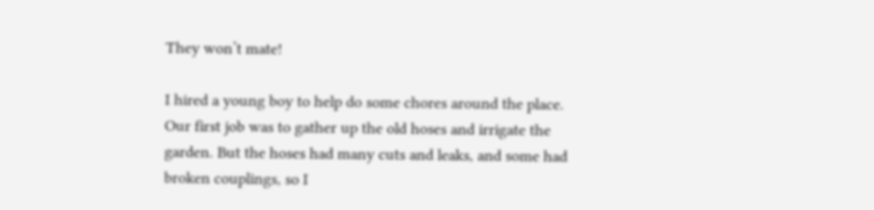They won’t mate!

I hired a young boy to help do some chores around the place. Our first job was to gather up the old hoses and irrigate the garden. But the hoses had many cuts and leaks, and some had broken couplings, so I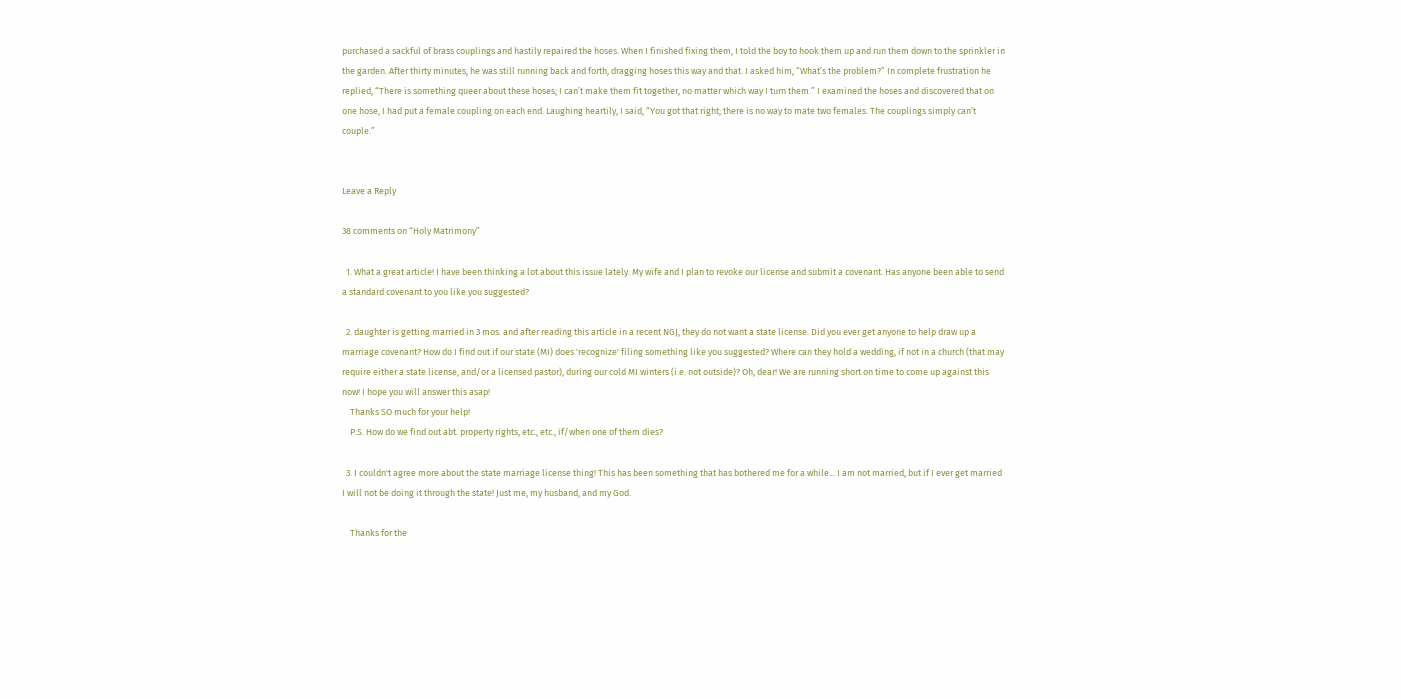purchased a sackful of brass couplings and hastily repaired the hoses. When I finished fixing them, I told the boy to hook them up and run them down to the sprinkler in the garden. After thirty minutes, he was still running back and forth, dragging hoses this way and that. I asked him, “What’s the problem?” In complete frustration he replied, “There is something queer about these hoses; I can’t make them fit together, no matter which way I turn them.” I examined the hoses and discovered that on one hose, I had put a female coupling on each end. Laughing heartily, I said, “You got that right; there is no way to mate two females. The couplings simply can’t couple.”


Leave a Reply

38 comments on “Holy Matrimony”

  1. What a great article! I have been thinking a lot about this issue lately. My wife and I plan to revoke our license and submit a covenant. Has anyone been able to send a standard covenant to you like you suggested?

  2. daughter is getting married in 3 mos. and after reading this article in a recent NGJ, they do not want a state license. Did you ever get anyone to help draw up a marriage covenant? How do I find out if our state (MI) does 'recognize' filing something like you suggested? Where can they hold a wedding, if not in a church (that may require either a state license, and/or a licensed pastor), during our cold MI winters (i.e. not outside)? Oh, dear! We are running short on time to come up against this now! I hope you will answer this asap!
    Thanks SO much for your help!
    P.S. How do we find out abt. property rights, etc., etc., if/when one of them dies?

  3. I couldn't agree more about the state marriage license thing! This has been something that has bothered me for a while... I am not married, but if I ever get married I will not be doing it through the state! Just me, my husband, and my God.

    Thanks for the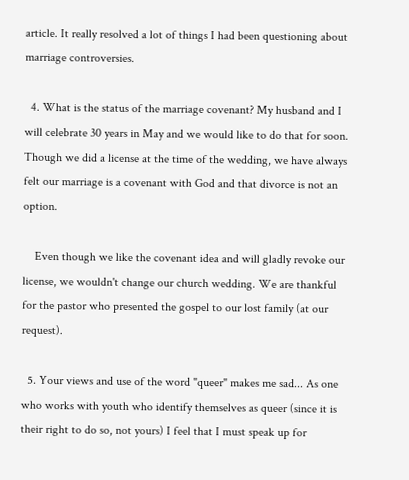article. It really resolved a lot of things I had been questioning about marriage controversies.

  4. What is the status of the marriage covenant? My husband and I will celebrate 30 years in May and we would like to do that for soon. Though we did a license at the time of the wedding, we have always felt our marriage is a covenant with God and that divorce is not an option.

    Even though we like the covenant idea and will gladly revoke our license, we wouldn't change our church wedding. We are thankful for the pastor who presented the gospel to our lost family (at our request).

  5. Your views and use of the word "queer" makes me sad... As one who works with youth who identify themselves as queer (since it is their right to do so, not yours) I feel that I must speak up for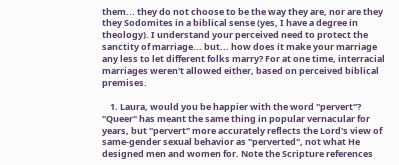them... they do not choose to be the way they are, nor are they they Sodomites in a biblical sense (yes, I have a degree in theology). I understand your perceived need to protect the sanctity of marriage... but... how does it make your marriage any less to let different folks marry? For at one time, interracial marriages weren't allowed either, based on perceived biblical premises.

    1. Laura, would you be happier with the word "pervert"? "Queer" has meant the same thing in popular vernacular for years, but "pervert" more accurately reflects the Lord's view of same-gender sexual behavior as "perverted", not what He designed men and women for. Note the Scripture references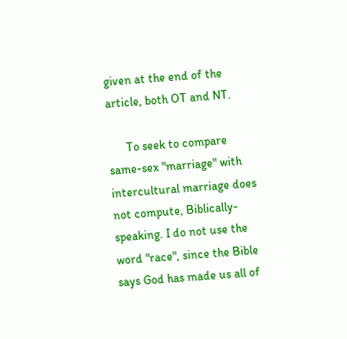given at the end of the article, both OT and NT.

      To seek to compare same-sex "marriage" with intercultural marriage does not compute, Biblically-speaking. I do not use the word "race", since the Bible says God has made us all of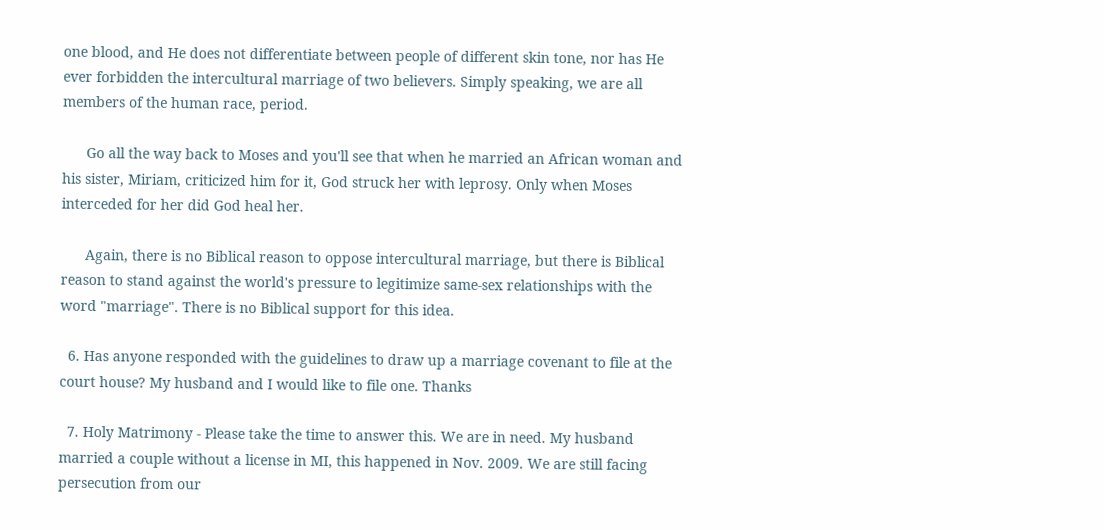one blood, and He does not differentiate between people of different skin tone, nor has He ever forbidden the intercultural marriage of two believers. Simply speaking, we are all members of the human race, period.

      Go all the way back to Moses and you'll see that when he married an African woman and his sister, Miriam, criticized him for it, God struck her with leprosy. Only when Moses interceded for her did God heal her.

      Again, there is no Biblical reason to oppose intercultural marriage, but there is Biblical reason to stand against the world's pressure to legitimize same-sex relationships with the word "marriage". There is no Biblical support for this idea.

  6. Has anyone responded with the guidelines to draw up a marriage covenant to file at the court house? My husband and I would like to file one. Thanks

  7. Holy Matrimony - Please take the time to answer this. We are in need. My husband married a couple without a license in MI, this happened in Nov. 2009. We are still facing persecution from our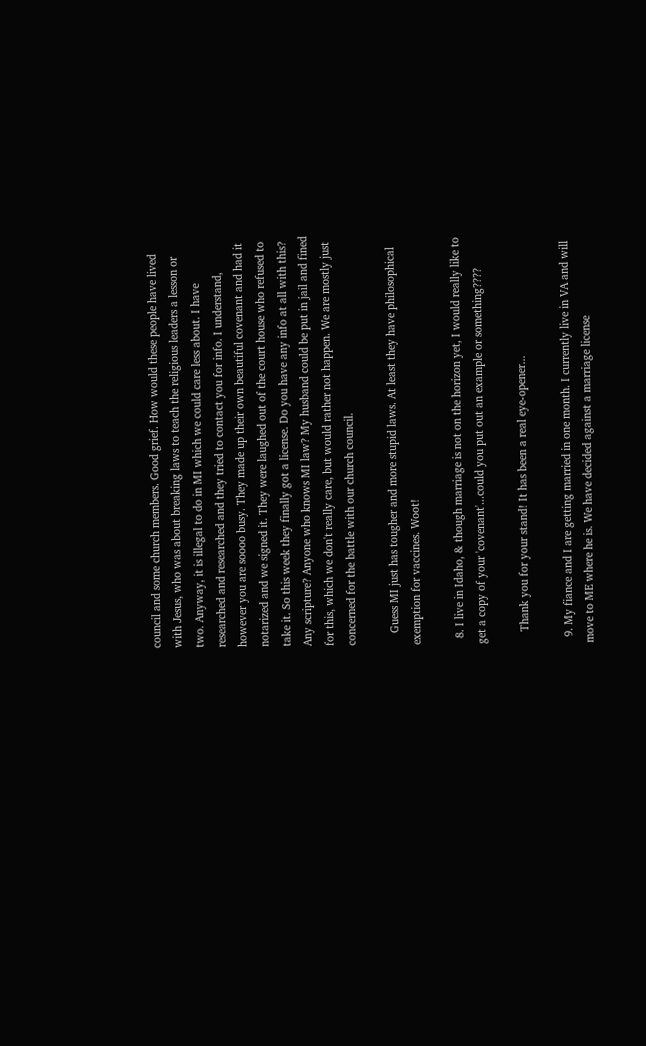council and some church members. Good grief. How would these people have lived with Jesus, who was about breaking laws to teach the religious leaders a lesson or two. Anyway, it is illegal to do in MI which we could care less about. I have researched and researched and they tried to contact you for info. I understand, however you are soooo busy. They made up their own beautiful covenant and had it notarized and we signed it. They were laughed out of the court house who refused to take it. So this week they finally got a license. Do you have any info at all with this? Any scripture? Anyone who knows MI law? My husband could be put in jail and fined for this, which we don't really care, but would rather not happen. We are mostly just concerned for the battle with our church council.

    Guess MI just has tougher and more stupid laws. At least they have philosophical exemption for vaccines. Woot!

  8. I live in Idaho, & though marriage is not on the horizon yet, I would really like to get a copy of your 'covenant'...could you put out an example or something????

    Thank you for your stand! It has been a real eye-opener...

  9. My fiance and I are getting married in one month. I currently live in VA and will move to ME where he is. We have decided against a marriage license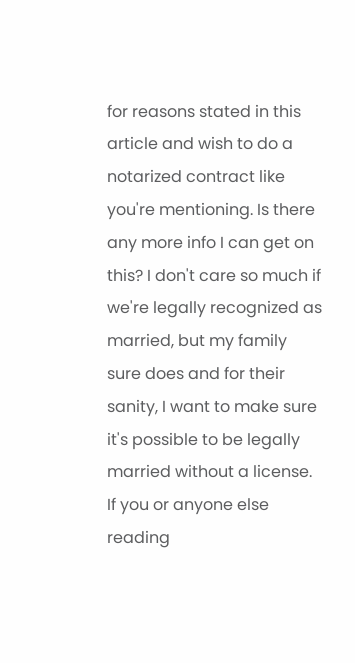for reasons stated in this article and wish to do a notarized contract like you're mentioning. Is there any more info I can get on this? I don't care so much if we're legally recognized as married, but my family sure does and for their sanity, I want to make sure it's possible to be legally married without a license. If you or anyone else reading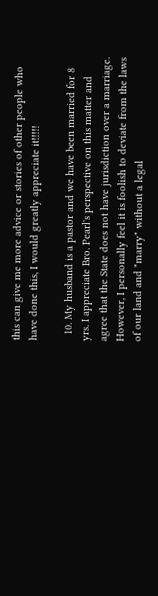this can give me more advice or stories of other people who have done this, I would greatly appreciate it!!!!!

  10. My husband is a pastor and we have been married for 8 yrs. I appreciate Bro. Pearl's perspective on this matter and agree that the State does not have jurisdiction over a marriage. However, I personally feel it is foolish to deviate from the laws of our land and "marry" without a legal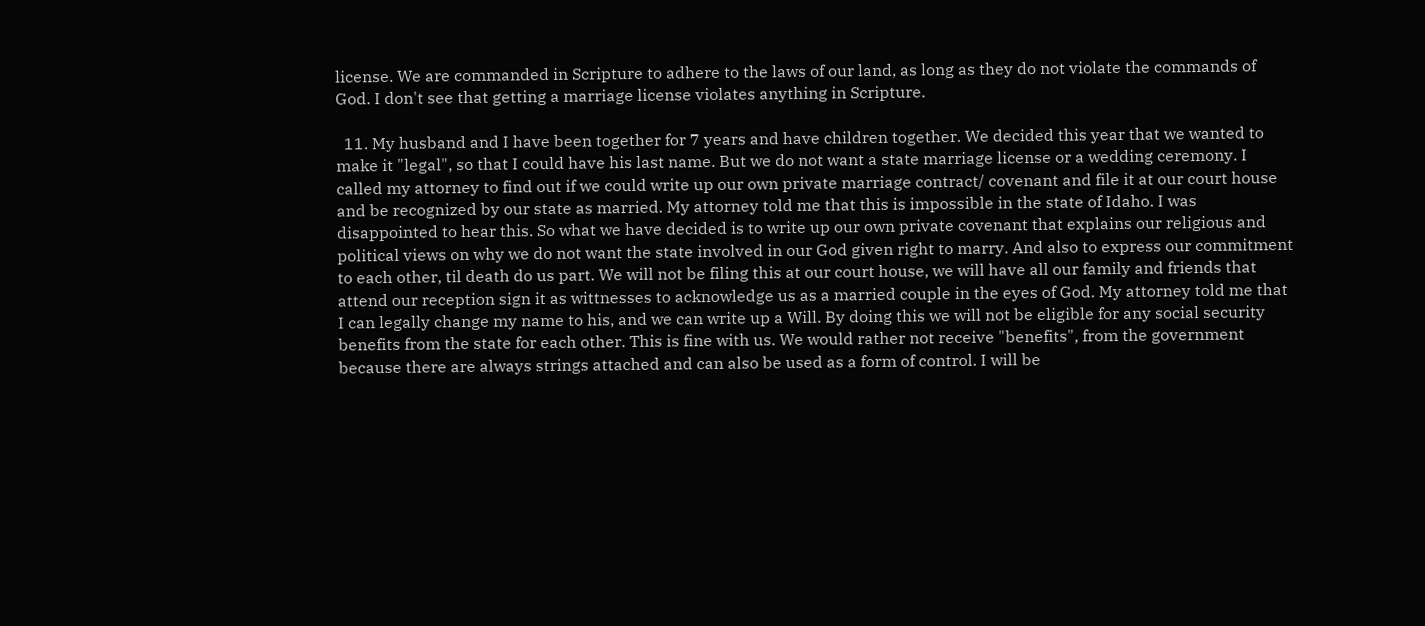license. We are commanded in Scripture to adhere to the laws of our land, as long as they do not violate the commands of God. I don't see that getting a marriage license violates anything in Scripture.

  11. My husband and I have been together for 7 years and have children together. We decided this year that we wanted to make it "legal", so that I could have his last name. But we do not want a state marriage license or a wedding ceremony. I called my attorney to find out if we could write up our own private marriage contract/ covenant and file it at our court house and be recognized by our state as married. My attorney told me that this is impossible in the state of Idaho. I was disappointed to hear this. So what we have decided is to write up our own private covenant that explains our religious and political views on why we do not want the state involved in our God given right to marry. And also to express our commitment to each other, til death do us part. We will not be filing this at our court house, we will have all our family and friends that attend our reception sign it as wittnesses to acknowledge us as a married couple in the eyes of God. My attorney told me that I can legally change my name to his, and we can write up a Will. By doing this we will not be eligible for any social security benefits from the state for each other. This is fine with us. We would rather not receive "benefits", from the government because there are always strings attached and can also be used as a form of control. I will be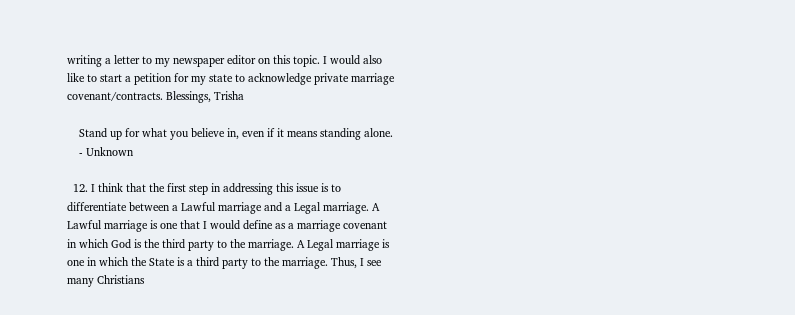writing a letter to my newspaper editor on this topic. I would also like to start a petition for my state to acknowledge private marriage covenant/contracts. Blessings, Trisha

    Stand up for what you believe in, even if it means standing alone.
    - Unknown

  12. I think that the first step in addressing this issue is to differentiate between a Lawful marriage and a Legal marriage. A Lawful marriage is one that I would define as a marriage covenant in which God is the third party to the marriage. A Legal marriage is one in which the State is a third party to the marriage. Thus, I see many Christians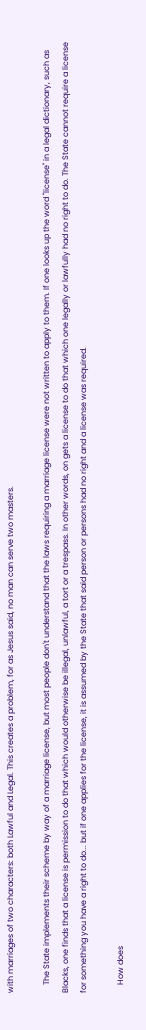with marriages of two characters: both Lawful and Legal. This creates a problem, for as Jesus said, no man can serve two masters.

    The State implements their scheme by way of a marriage license, but most people don't understand that the laws requiring a marriage license were not written to apply to them. If one looks up the word "license" in a legal dictionary, such as Blacks, one finds that a license is permission to do that which would otherwise be illegal, unlawful, a tort or a trespass. In other words, on gets a license to do that which one legally or lawfully had no right to do. The State cannot require a license for something you have a right to do... but if one applies for the license, it is assumed by the State that said person or persons had no right and a license was required.

    How does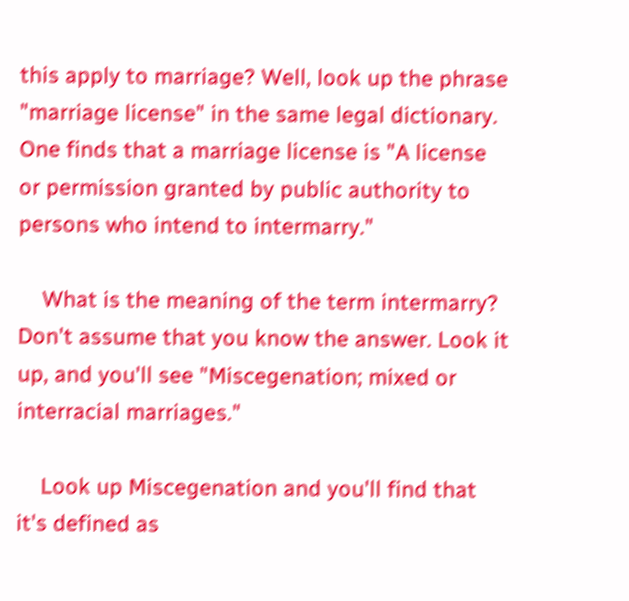this apply to marriage? Well, look up the phrase "marriage license" in the same legal dictionary. One finds that a marriage license is "A license or permission granted by public authority to persons who intend to intermarry."

    What is the meaning of the term intermarry? Don't assume that you know the answer. Look it up, and you'll see "Miscegenation; mixed or interracial marriages."

    Look up Miscegenation and you'll find that it's defined as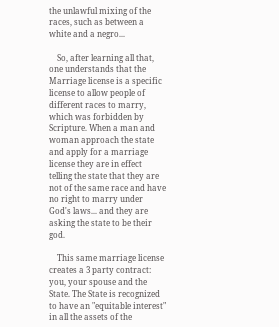the unlawful mixing of the races, such as between a white and a negro...

    So, after learning all that, one understands that the Marriage license is a specific license to allow people of different races to marry, which was forbidden by Scripture. When a man and woman approach the state and apply for a marriage license they are in effect telling the state that they are not of the same race and have no right to marry under God's laws... and they are asking the state to be their god.

    This same marriage license creates a 3 party contract: you, your spouse and the State. The State is recognized to have an "equitable interest" in all the assets of the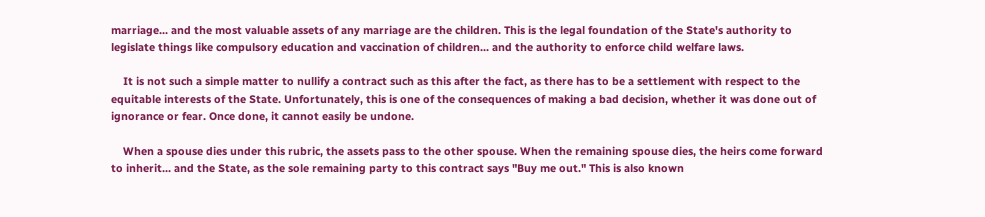marriage... and the most valuable assets of any marriage are the children. This is the legal foundation of the State's authority to legislate things like compulsory education and vaccination of children... and the authority to enforce child welfare laws.

    It is not such a simple matter to nullify a contract such as this after the fact, as there has to be a settlement with respect to the equitable interests of the State. Unfortunately, this is one of the consequences of making a bad decision, whether it was done out of ignorance or fear. Once done, it cannot easily be undone.

    When a spouse dies under this rubric, the assets pass to the other spouse. When the remaining spouse dies, the heirs come forward to inherit... and the State, as the sole remaining party to this contract says "Buy me out." This is also known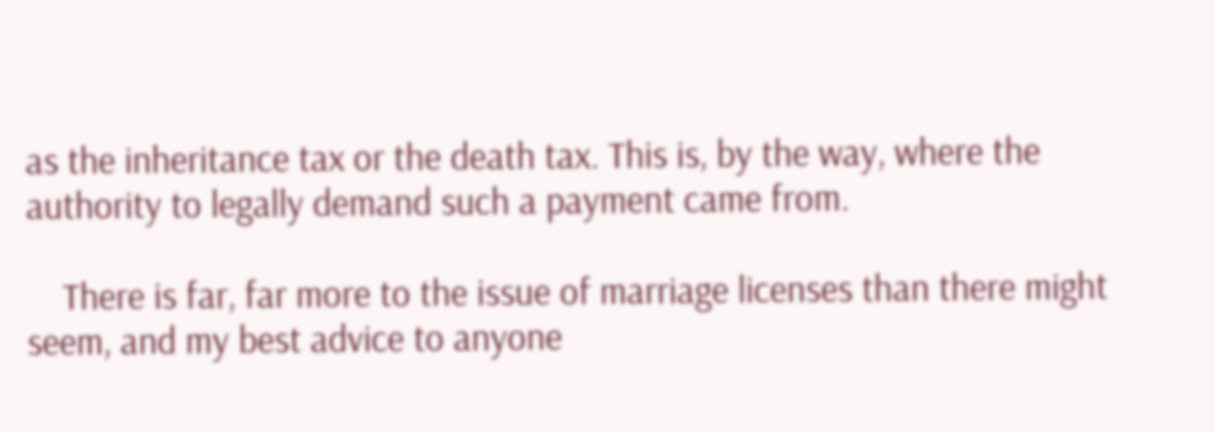as the inheritance tax or the death tax. This is, by the way, where the authority to legally demand such a payment came from.

    There is far, far more to the issue of marriage licenses than there might seem, and my best advice to anyone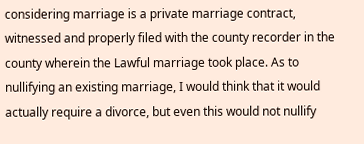considering marriage is a private marriage contract, witnessed and properly filed with the county recorder in the county wherein the Lawful marriage took place. As to nullifying an existing marriage, I would think that it would actually require a divorce, but even this would not nullify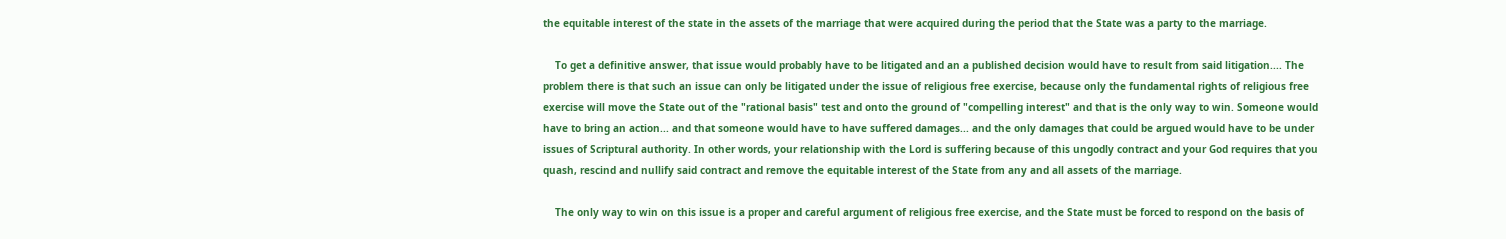the equitable interest of the state in the assets of the marriage that were acquired during the period that the State was a party to the marriage.

    To get a definitive answer, that issue would probably have to be litigated and an a published decision would have to result from said litigation.... The problem there is that such an issue can only be litigated under the issue of religious free exercise, because only the fundamental rights of religious free exercise will move the State out of the "rational basis" test and onto the ground of "compelling interest" and that is the only way to win. Someone would have to bring an action... and that someone would have to have suffered damages... and the only damages that could be argued would have to be under issues of Scriptural authority. In other words, your relationship with the Lord is suffering because of this ungodly contract and your God requires that you quash, rescind and nullify said contract and remove the equitable interest of the State from any and all assets of the marriage.

    The only way to win on this issue is a proper and careful argument of religious free exercise, and the State must be forced to respond on the basis of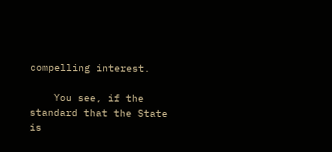compelling interest.

    You see, if the standard that the State is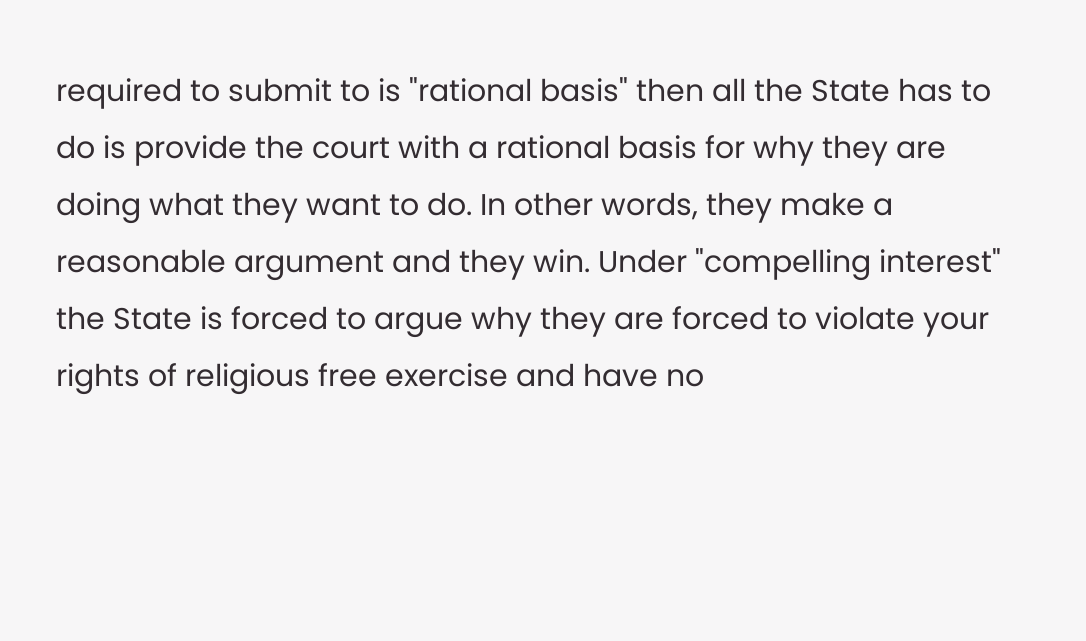required to submit to is "rational basis" then all the State has to do is provide the court with a rational basis for why they are doing what they want to do. In other words, they make a reasonable argument and they win. Under "compelling interest" the State is forced to argue why they are forced to violate your rights of religious free exercise and have no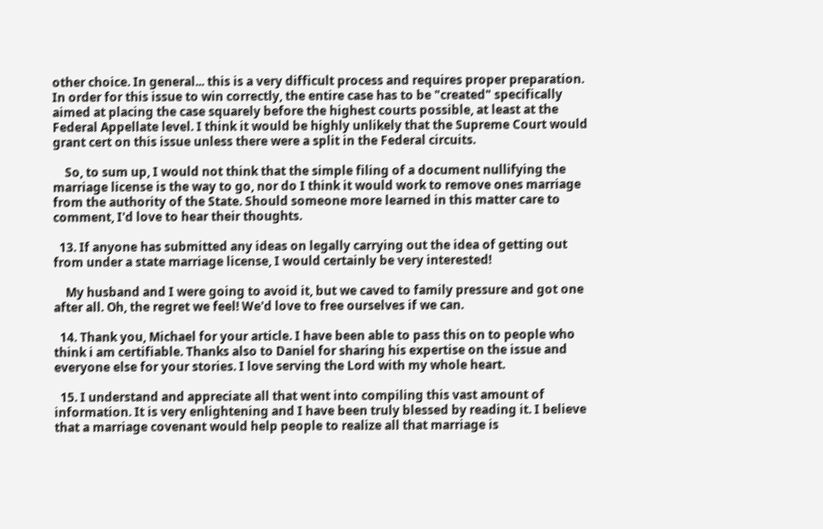other choice. In general... this is a very difficult process and requires proper preparation. In order for this issue to win correctly, the entire case has to be "created" specifically aimed at placing the case squarely before the highest courts possible, at least at the Federal Appellate level. I think it would be highly unlikely that the Supreme Court would grant cert on this issue unless there were a split in the Federal circuits.

    So, to sum up, I would not think that the simple filing of a document nullifying the marriage license is the way to go, nor do I think it would work to remove ones marriage from the authority of the State. Should someone more learned in this matter care to comment, I'd love to hear their thoughts.

  13. If anyone has submitted any ideas on legally carrying out the idea of getting out from under a state marriage license, I would certainly be very interested!

    My husband and I were going to avoid it, but we caved to family pressure and got one after all. Oh, the regret we feel! We'd love to free ourselves if we can.

  14. Thank you, Michael for your article. I have been able to pass this on to people who think i am certifiable. Thanks also to Daniel for sharing his expertise on the issue and everyone else for your stories. I love serving the Lord with my whole heart.

  15. I understand and appreciate all that went into compiling this vast amount of information. It is very enlightening and I have been truly blessed by reading it. I believe that a marriage covenant would help people to realize all that marriage is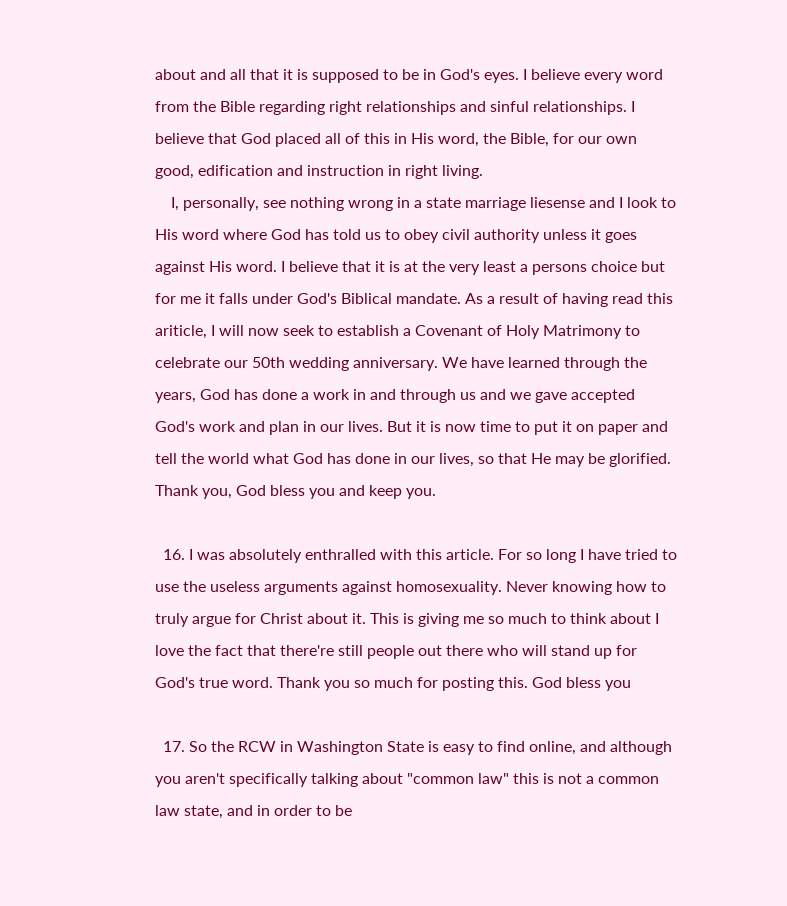about and all that it is supposed to be in God's eyes. I believe every word from the Bible regarding right relationships and sinful relationships. I believe that God placed all of this in His word, the Bible, for our own good, edification and instruction in right living.
    I, personally, see nothing wrong in a state marriage liesense and I look to His word where God has told us to obey civil authority unless it goes against His word. I believe that it is at the very least a persons choice but for me it falls under God's Biblical mandate. As a result of having read this ariticle, I will now seek to establish a Covenant of Holy Matrimony to celebrate our 50th wedding anniversary. We have learned through the years, God has done a work in and through us and we gave accepted God's work and plan in our lives. But it is now time to put it on paper and tell the world what God has done in our lives, so that He may be glorified. Thank you, God bless you and keep you.

  16. I was absolutely enthralled with this article. For so long I have tried to use the useless arguments against homosexuality. Never knowing how to truly argue for Christ about it. This is giving me so much to think about I love the fact that there're still people out there who will stand up for God's true word. Thank you so much for posting this. God bless you

  17. So the RCW in Washington State is easy to find online, and although you aren't specifically talking about "common law" this is not a common law state, and in order to be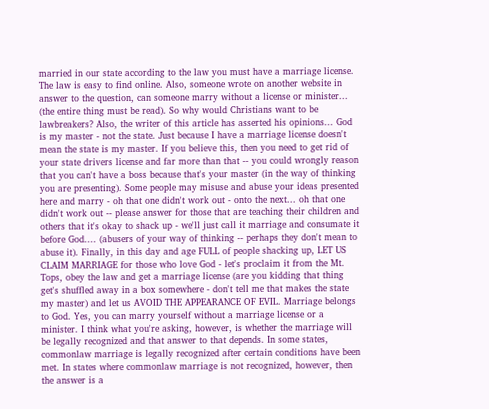married in our state according to the law you must have a marriage license. The law is easy to find online. Also, someone wrote on another website in answer to the question, can someone marry without a license or minister... (the entire thing must be read). So why would Christians want to be lawbreakers? Also, the writer of this article has asserted his opinions... God is my master - not the state. Just because I have a marriage license doesn't mean the state is my master. If you believe this, then you need to get rid of your state drivers license and far more than that -- you could wrongly reason that you can't have a boss because that's your master (in the way of thinking you are presenting). Some people may misuse and abuse your ideas presented here and marry - oh that one didn't work out - onto the next... oh that one didn't work out -- please answer for those that are teaching their children and others that it's okay to shack up - we'll just call it marriage and consumate it before God.... (abusers of your way of thinking -- perhaps they don't mean to abuse it). Finally, in this day and age FULL of people shacking up, LET US CLAIM MARRIAGE for those who love God - let's proclaim it from the Mt. Tops, obey the law and get a marriage license (are you kidding that thing get's shuffled away in a box somewhere - don't tell me that makes the state my master) and let us AVOID THE APPEARANCE OF EVIL. Marriage belongs to God. Yes, you can marry yourself without a marriage license or a minister. I think what you're asking, however, is whether the marriage will be legally recognized and that answer to that depends. In some states, commonlaw marriage is legally recognized after certain conditions have been met. In states where commonlaw marriage is not recognized, however, then the answer is a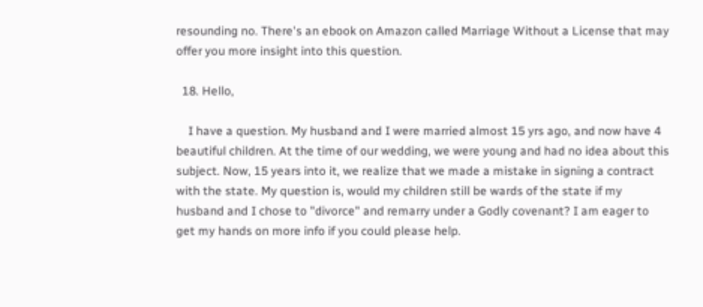resounding no. There's an ebook on Amazon called Marriage Without a License that may offer you more insight into this question.

  18. Hello,

    I have a question. My husband and I were married almost 15 yrs ago, and now have 4 beautiful children. At the time of our wedding, we were young and had no idea about this subject. Now, 15 years into it, we realize that we made a mistake in signing a contract with the state. My question is, would my children still be wards of the state if my husband and I chose to "divorce" and remarry under a Godly covenant? I am eager to get my hands on more info if you could please help.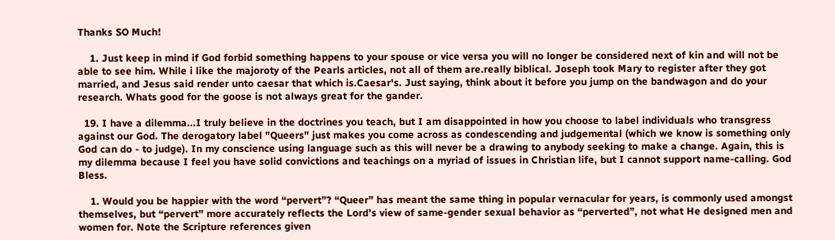Thanks SO Much!

    1. Just keep in mind if God forbid something happens to your spouse or vice versa you will no longer be considered next of kin and will not be able to see him. While i like the majoroty of the Pearls articles, not all of them are.really biblical. Joseph took Mary to register after they got married, and Jesus said render unto caesar that which is.Caesar's. Just saying, think about it before you jump on the bandwagon and do your research. Whats good for the goose is not always great for the gander.

  19. I have a dilemma...I truly believe in the doctrines you teach, but I am disappointed in how you choose to label individuals who transgress against our God. The derogatory label "Queers" just makes you come across as condescending and judgemental (which we know is something only God can do - to judge). In my conscience using language such as this will never be a drawing to anybody seeking to make a change. Again, this is my dilemma because I feel you have solid convictions and teachings on a myriad of issues in Christian life, but I cannot support name-calling. God Bless.

    1. Would you be happier with the word “pervert”? “Queer” has meant the same thing in popular vernacular for years, is commonly used amongst themselves, but “pervert” more accurately reflects the Lord’s view of same-gender sexual behavior as “perverted”, not what He designed men and women for. Note the Scripture references given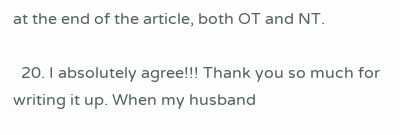at the end of the article, both OT and NT.

  20. I absolutely agree!!! Thank you so much for writing it up. When my husband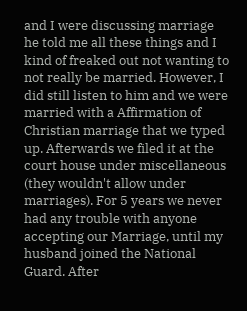and I were discussing marriage he told me all these things and I kind of freaked out not wanting to not really be married. However, I did still listen to him and we were married with a Affirmation of Christian marriage that we typed up. Afterwards we filed it at the court house under miscellaneous (they wouldn't allow under marriages). For 5 years we never had any trouble with anyone accepting our Marriage, until my husband joined the National Guard. After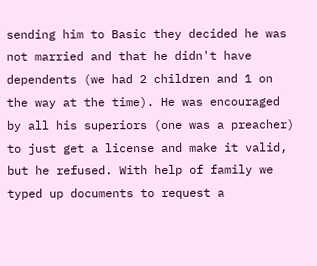sending him to Basic they decided he was not married and that he didn't have dependents (we had 2 children and 1 on the way at the time). He was encouraged by all his superiors (one was a preacher) to just get a license and make it valid, but he refused. With help of family we typed up documents to request a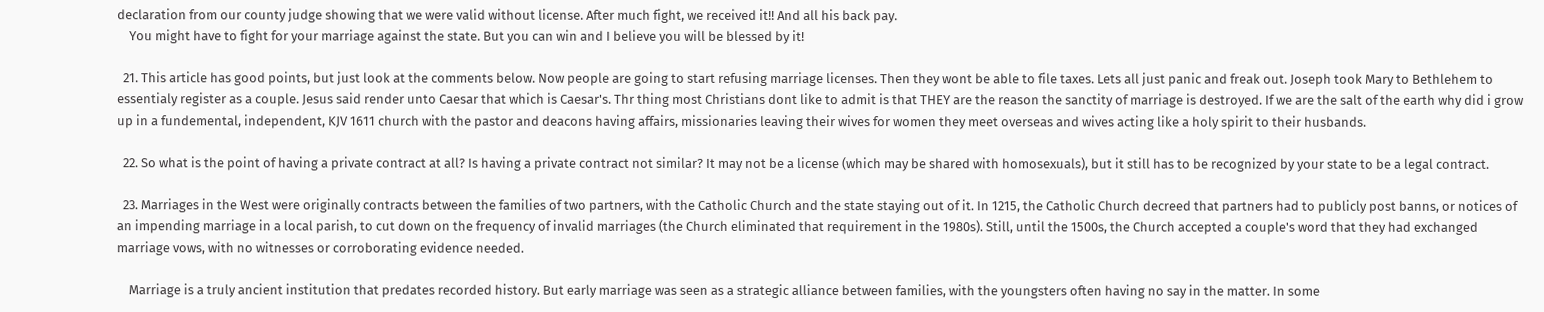declaration from our county judge showing that we were valid without license. After much fight, we received it!! And all his back pay.
    You might have to fight for your marriage against the state. But you can win and I believe you will be blessed by it!

  21. This article has good points, but just look at the comments below. Now people are going to start refusing marriage licenses. Then they wont be able to file taxes. Lets all just panic and freak out. Joseph took Mary to Bethlehem to essentialy register as a couple. Jesus said render unto Caesar that which is Caesar's. Thr thing most Christians dont like to admit is that THEY are the reason the sanctity of marriage is destroyed. If we are the salt of the earth why did i grow up in a fundemental, independent, KJV 1611 church with the pastor and deacons having affairs, missionaries leaving their wives for women they meet overseas and wives acting like a holy spirit to their husbands.

  22. So what is the point of having a private contract at all? Is having a private contract not similar? It may not be a license (which may be shared with homosexuals), but it still has to be recognized by your state to be a legal contract.

  23. Marriages in the West were originally contracts between the families of two partners, with the Catholic Church and the state staying out of it. In 1215, the Catholic Church decreed that partners had to publicly post banns, or notices of an impending marriage in a local parish, to cut down on the frequency of invalid marriages (the Church eliminated that requirement in the 1980s). Still, until the 1500s, the Church accepted a couple's word that they had exchanged marriage vows, with no witnesses or corroborating evidence needed.

    Marriage is a truly ancient institution that predates recorded history. But early marriage was seen as a strategic alliance between families, with the youngsters often having no say in the matter. In some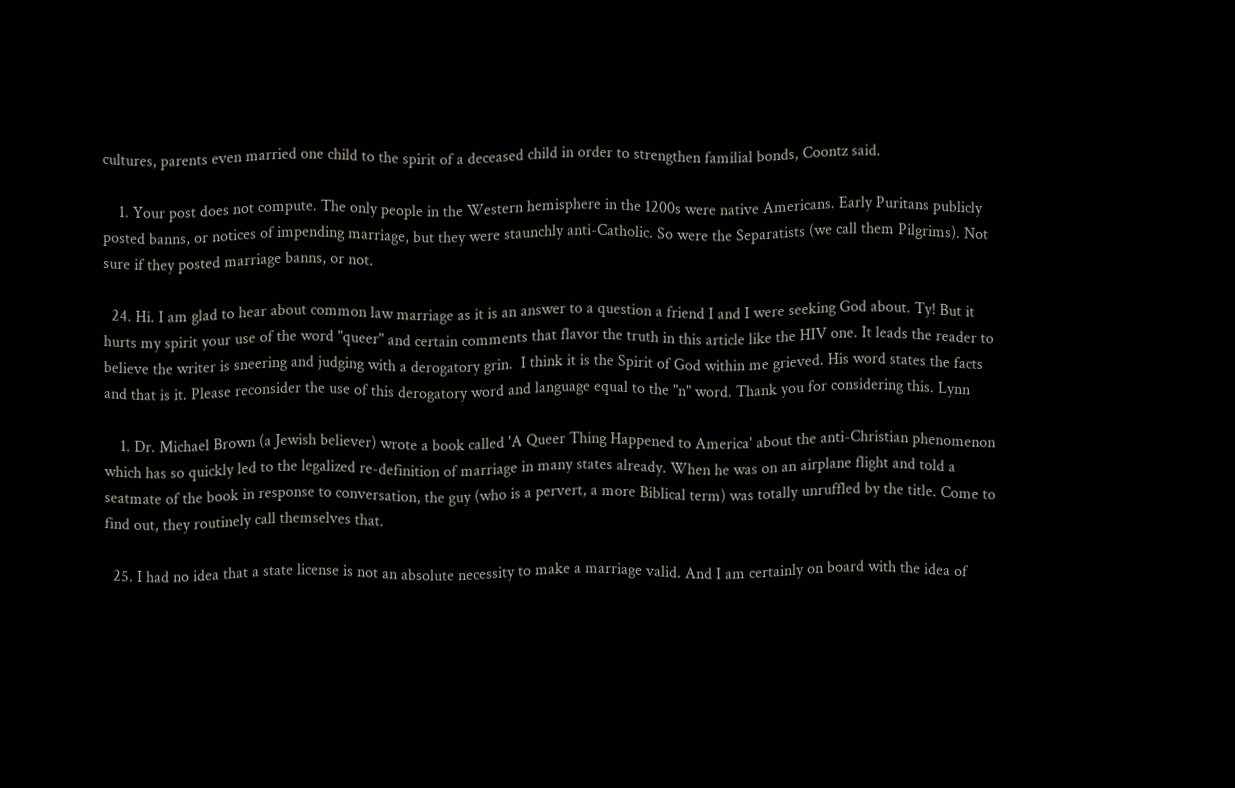cultures, parents even married one child to the spirit of a deceased child in order to strengthen familial bonds, Coontz said.

    1. Your post does not compute. The only people in the Western hemisphere in the 1200s were native Americans. Early Puritans publicly posted banns, or notices of impending marriage, but they were staunchly anti-Catholic. So were the Separatists (we call them Pilgrims). Not sure if they posted marriage banns, or not.

  24. Hi. I am glad to hear about common law marriage as it is an answer to a question a friend I and I were seeking God about. Ty! But it hurts my spirit your use of the word "queer" and certain comments that flavor the truth in this article like the HIV one. It leads the reader to believe the writer is sneering and judging with a derogatory grin.  I think it is the Spirit of God within me grieved. His word states the facts and that is it. Please reconsider the use of this derogatory word and language equal to the "n" word. Thank you for considering this. Lynn

    1. Dr. Michael Brown (a Jewish believer) wrote a book called 'A Queer Thing Happened to America' about the anti-Christian phenomenon which has so quickly led to the legalized re-definition of marriage in many states already. When he was on an airplane flight and told a seatmate of the book in response to conversation, the guy (who is a pervert, a more Biblical term) was totally unruffled by the title. Come to find out, they routinely call themselves that.

  25. I had no idea that a state license is not an absolute necessity to make a marriage valid. And I am certainly on board with the idea of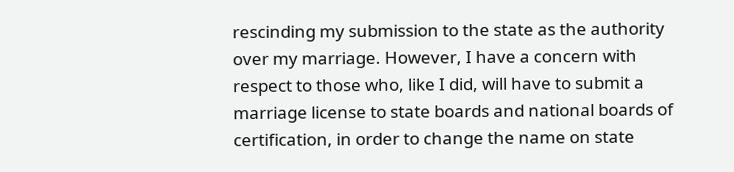rescinding my submission to the state as the authority over my marriage. However, I have a concern with respect to those who, like I did, will have to submit a marriage license to state boards and national boards of certification, in order to change the name on state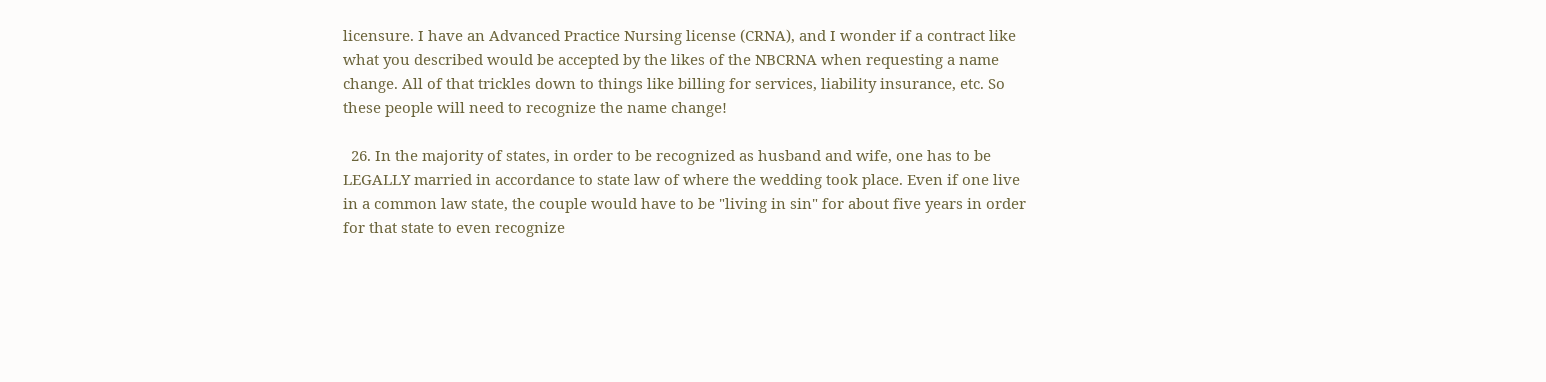licensure. I have an Advanced Practice Nursing license (CRNA), and I wonder if a contract like what you described would be accepted by the likes of the NBCRNA when requesting a name change. All of that trickles down to things like billing for services, liability insurance, etc. So these people will need to recognize the name change!

  26. In the majority of states, in order to be recognized as husband and wife, one has to be LEGALLY married in accordance to state law of where the wedding took place. Even if one live in a common law state, the couple would have to be "living in sin" for about five years in order for that state to even recognize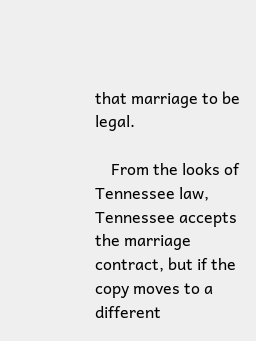that marriage to be legal.

    From the looks of Tennessee law, Tennessee accepts the marriage contract, but if the copy moves to a different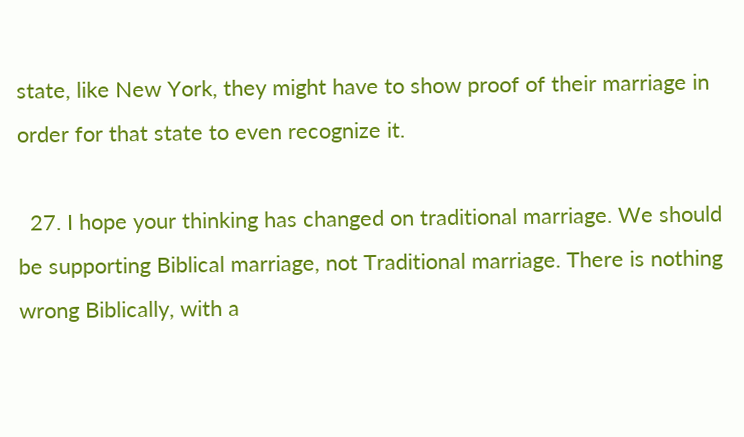state, like New York, they might have to show proof of their marriage in order for that state to even recognize it.

  27. I hope your thinking has changed on traditional marriage. We should be supporting Biblical marriage, not Traditional marriage. There is nothing wrong Biblically, with a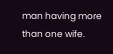man having more than one wife.